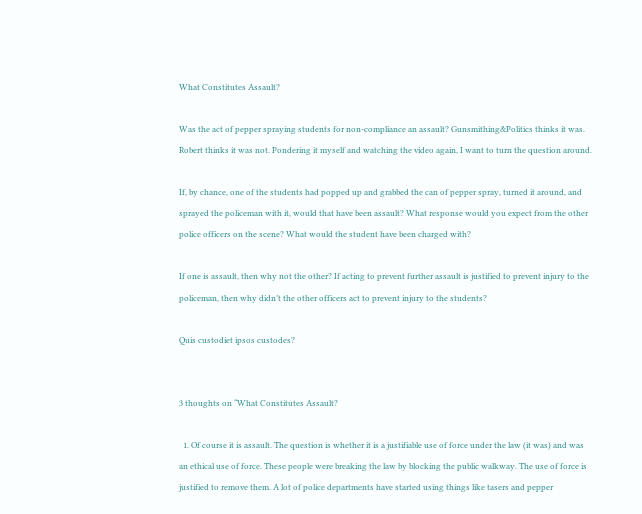What Constitutes Assault?

Was the act of pepper spraying students for non-compliance an assault? Gunsmithing&Politics thinks it was. Robert thinks it was not. Pondering it myself and watching the video again, I want to turn the question around.

If, by chance, one of the students had popped up and grabbed the can of pepper spray, turned it around, and sprayed the policeman with it, would that have been assault? What response would you expect from the other police officers on the scene? What would the student have been charged with?

If one is assault, then why not the other? If acting to prevent further assault is justified to prevent injury to the policeman, then why didn’t the other officers act to prevent injury to the students?

Quis custodiet ipsos custodes?


3 thoughts on “What Constitutes Assault?

  1. Of course it is assault. The question is whether it is a justifiable use of force under the law (it was) and was an ethical use of force. These people were breaking the law by blocking the public walkway. The use of force is justified to remove them. A lot of police departments have started using things like tasers and pepper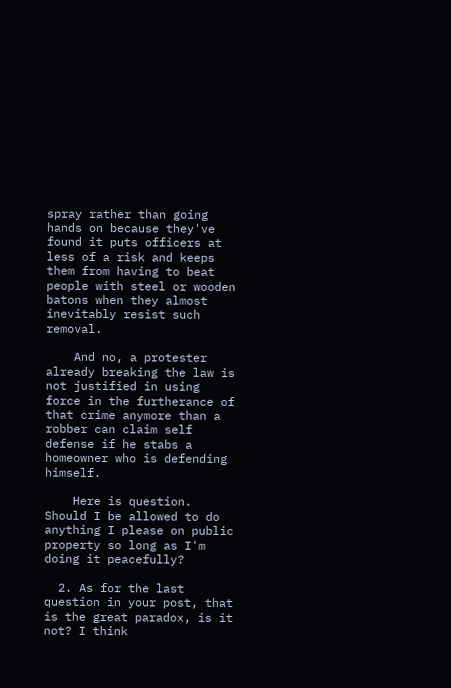spray rather than going hands on because they've found it puts officers at less of a risk and keeps them from having to beat people with steel or wooden batons when they almost inevitably resist such removal.

    And no, a protester already breaking the law is not justified in using force in the furtherance of that crime anymore than a robber can claim self defense if he stabs a homeowner who is defending himself.

    Here is question. Should I be allowed to do anything I please on public property so long as I'm doing it peacefully?

  2. As for the last question in your post, that is the great paradox, is it not? I think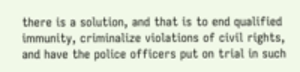there is a solution, and that is to end qualified immunity, criminalize violations of civil rights, and have the police officers put on trial in such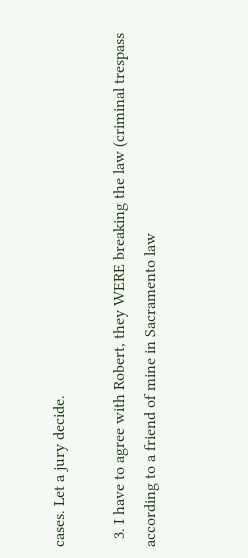cases. Let a jury decide.

  3. I have to agree with Robert, they WERE breaking the law (criminal trespass according to a friend of mine in Sacramento law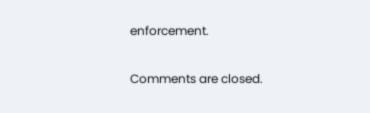enforcement.

Comments are closed.